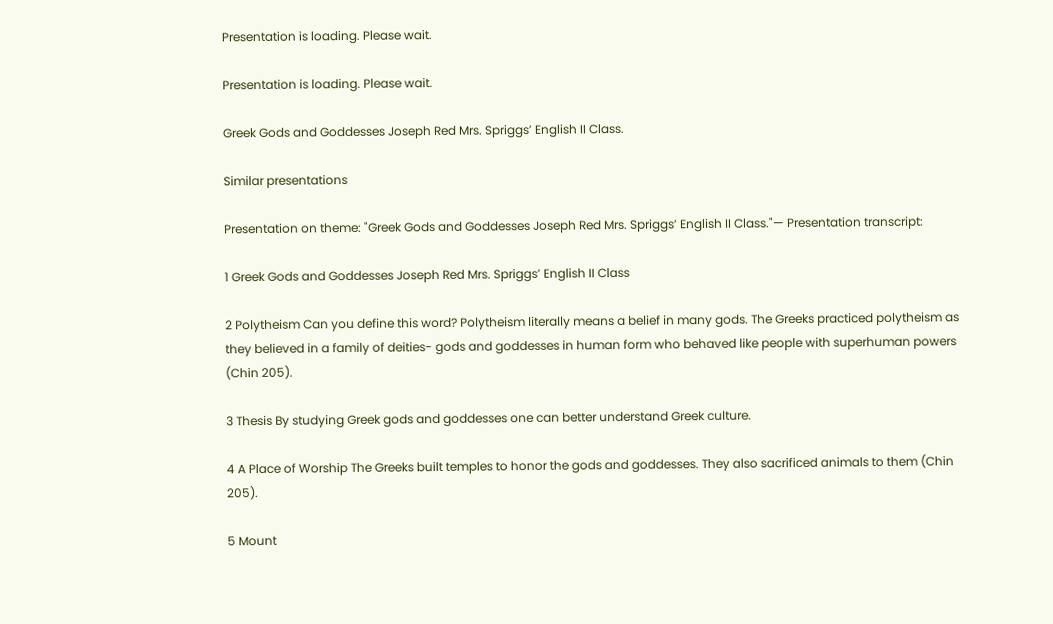Presentation is loading. Please wait.

Presentation is loading. Please wait.

Greek Gods and Goddesses Joseph Red Mrs. Spriggs’ English II Class.

Similar presentations

Presentation on theme: "Greek Gods and Goddesses Joseph Red Mrs. Spriggs’ English II Class."— Presentation transcript:

1 Greek Gods and Goddesses Joseph Red Mrs. Spriggs’ English II Class

2 Polytheism Can you define this word? Polytheism literally means a belief in many gods. The Greeks practiced polytheism as they believed in a family of deities- gods and goddesses in human form who behaved like people with superhuman powers (Chin 205).

3 Thesis By studying Greek gods and goddesses one can better understand Greek culture.

4 A Place of Worship The Greeks built temples to honor the gods and goddesses. They also sacrificed animals to them (Chin 205).

5 Mount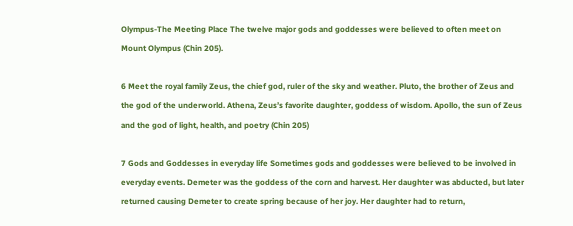Olympus-The Meeting Place The twelve major gods and goddesses were believed to often meet on Mount Olympus (Chin 205).

6 Meet the royal family Zeus, the chief god, ruler of the sky and weather. Pluto, the brother of Zeus and the god of the underworld. Athena, Zeus’s favorite daughter, goddess of wisdom. Apollo, the sun of Zeus and the god of light, health, and poetry (Chin 205)

7 Gods and Goddesses in everyday life Sometimes gods and goddesses were believed to be involved in everyday events. Demeter was the goddess of the corn and harvest. Her daughter was abducted, but later returned causing Demeter to create spring because of her joy. Her daughter had to return,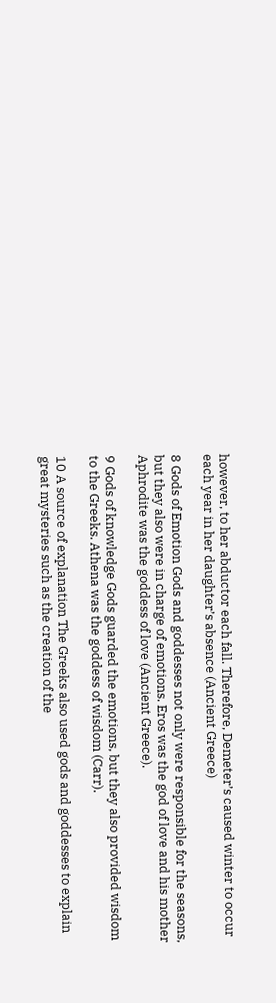however, to her abductor each fall. Therefore, Demeter’s caused winter to occur each year in her daughter’s absence (Ancient Greece)

8 Gods of Emotion Gods and goddesses not only were responsible for the seasons, but they also were in charge of emotions. Eros was the god of love and his mother Aphrodite was the goddess of love (Ancient Greece).

9 Gods of knowledge Gods guarded the emotions, but they also provided wisdom to the Greeks. Athena was the goddess of wisdom (Carr).

10 A source of explanation The Greeks also used gods and goddesses to explain great mysteries such as the creation of the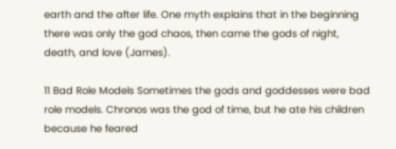earth and the after life. One myth explains that in the beginning there was only the god chaos, then came the gods of night, death, and love (James).

11 Bad Role Models Sometimes the gods and goddesses were bad role models. Chronos was the god of time, but he ate his children because he feared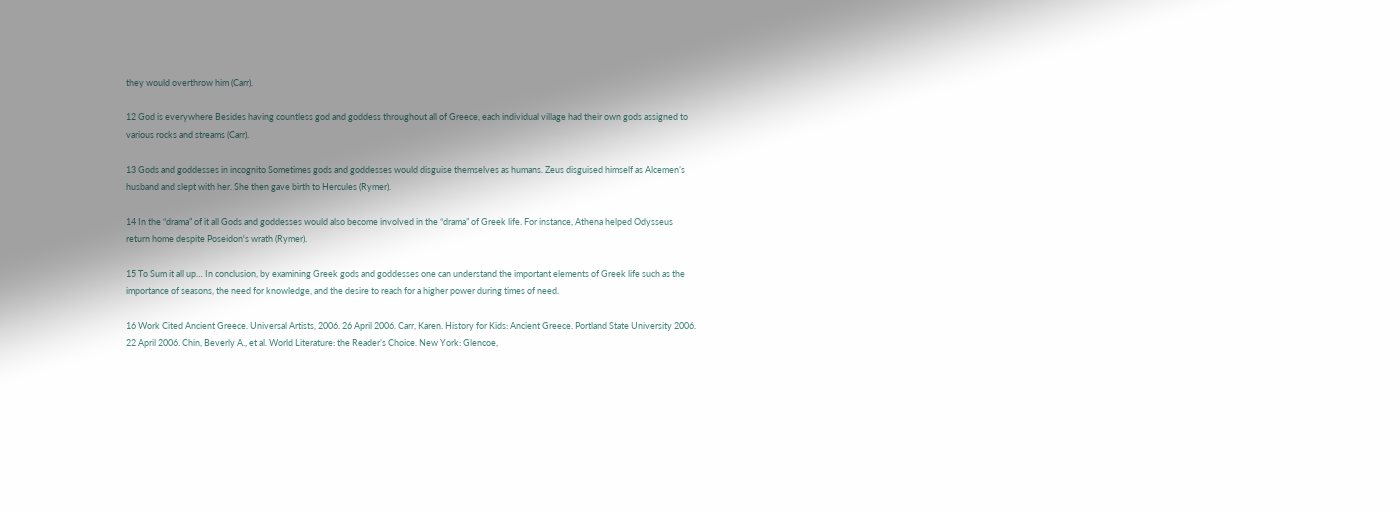they would overthrow him (Carr).

12 God is everywhere Besides having countless god and goddess throughout all of Greece, each individual village had their own gods assigned to various rocks and streams (Carr).

13 Gods and goddesses in incognito Sometimes gods and goddesses would disguise themselves as humans. Zeus disguised himself as Alcemen’s husband and slept with her. She then gave birth to Hercules (Rymer).

14 In the “drama” of it all Gods and goddesses would also become involved in the “drama” of Greek life. For instance, Athena helped Odysseus return home despite Poseidon's wrath (Rymer).

15 To Sum it all up… In conclusion, by examining Greek gods and goddesses one can understand the important elements of Greek life such as the importance of seasons, the need for knowledge, and the desire to reach for a higher power during times of need.

16 Work Cited Ancient Greece. Universal Artists, 2006. 26 April 2006. Carr, Karen. History for Kids: Ancient Greece. Portland State University 2006. 22 April 2006. Chin, Beverly A., et al. World Literature: the Reader’s Choice. New York: Glencoe,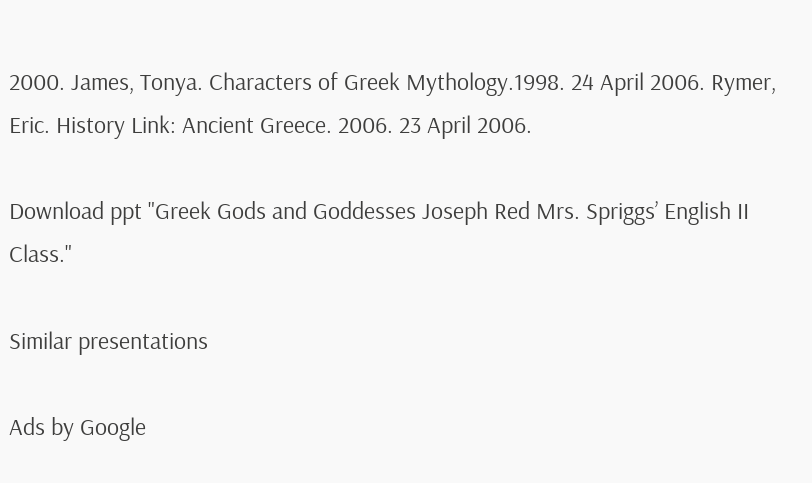2000. James, Tonya. Characters of Greek Mythology.1998. 24 April 2006. Rymer, Eric. History Link: Ancient Greece. 2006. 23 April 2006.

Download ppt "Greek Gods and Goddesses Joseph Red Mrs. Spriggs’ English II Class."

Similar presentations

Ads by Google